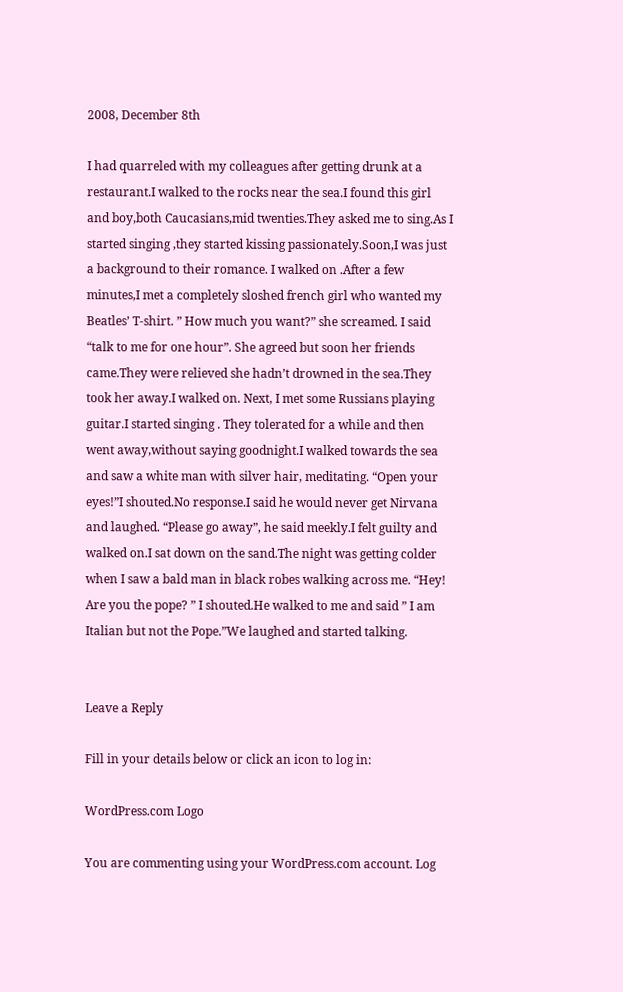2008, December 8th

I had quarreled with my colleagues after getting drunk at a restaurant.I walked to the rocks near the sea.I found this girl and boy,both Caucasians,mid twenties.They asked me to sing.As I started singing ,they started kissing passionately.Soon,I was just a background to their romance. I walked on .After a few minutes,I met a completely sloshed french girl who wanted my Beatles’ T-shirt. ” How much you want?” she screamed. I said “talk to me for one hour”. She agreed but soon her friends came.They were relieved she hadn’t drowned in the sea.They took her away.I walked on. Next, I met some Russians playing guitar.I started singing . They tolerated for a while and then went away,without saying goodnight.I walked towards the sea and saw a white man with silver hair, meditating. “Open your eyes!”I shouted.No response.I said he would never get Nirvana and laughed. “Please go away”, he said meekly.I felt guilty and walked on.I sat down on the sand.The night was getting colder when I saw a bald man in black robes walking across me. “Hey! Are you the pope? ” I shouted.He walked to me and said ” I am Italian but not the Pope.”We laughed and started talking.


Leave a Reply

Fill in your details below or click an icon to log in:

WordPress.com Logo

You are commenting using your WordPress.com account. Log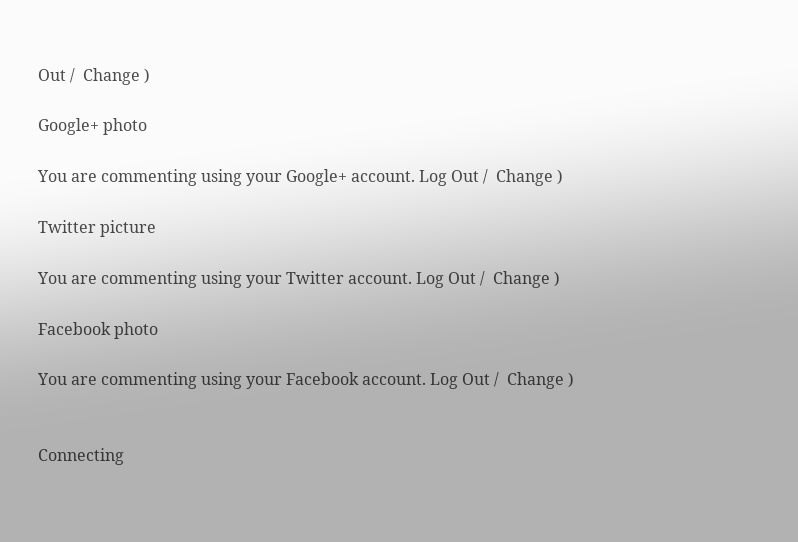Out /  Change )

Google+ photo

You are commenting using your Google+ account. Log Out /  Change )

Twitter picture

You are commenting using your Twitter account. Log Out /  Change )

Facebook photo

You are commenting using your Facebook account. Log Out /  Change )


Connecting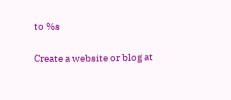to %s

Create a website or blog at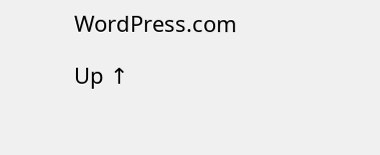WordPress.com

Up ↑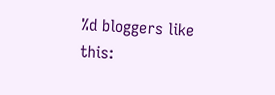%d bloggers like this: